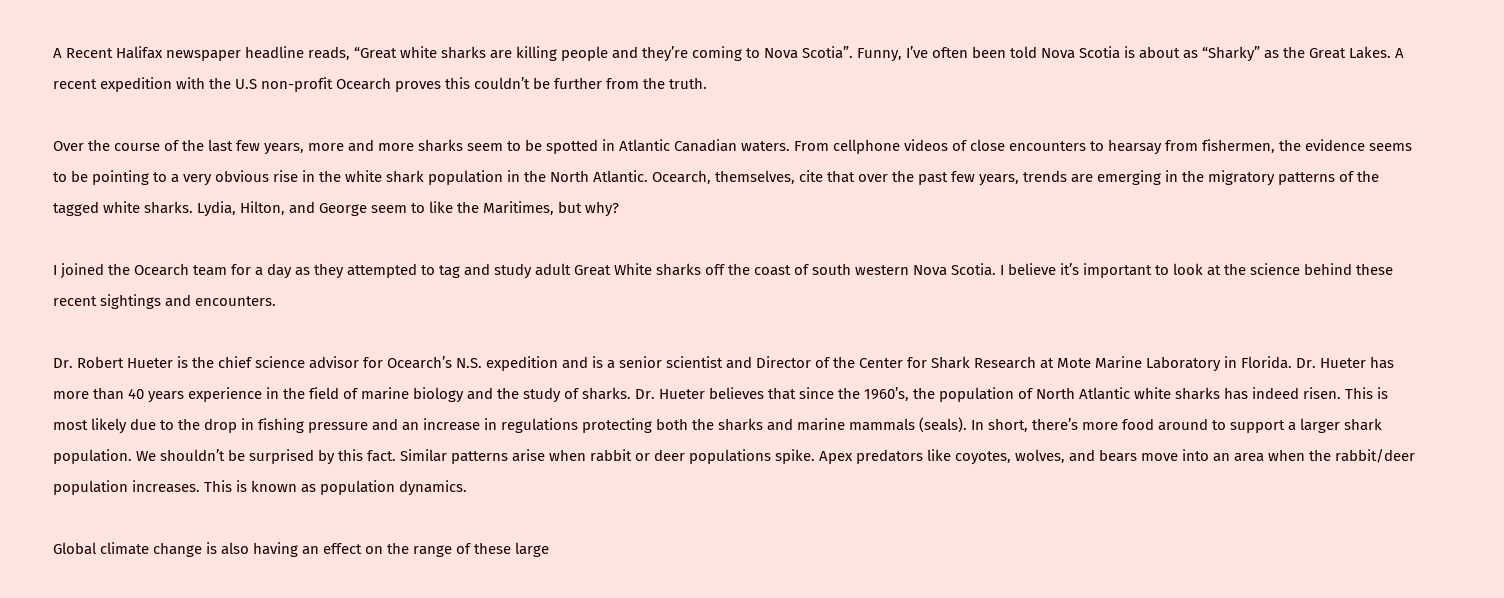A Recent Halifax newspaper headline reads, “Great white sharks are killing people and they’re coming to Nova Scotia”. Funny, I’ve often been told Nova Scotia is about as “Sharky” as the Great Lakes. A recent expedition with the U.S non-profit Ocearch proves this couldn’t be further from the truth.

Over the course of the last few years, more and more sharks seem to be spotted in Atlantic Canadian waters. From cellphone videos of close encounters to hearsay from fishermen, the evidence seems to be pointing to a very obvious rise in the white shark population in the North Atlantic. Ocearch, themselves, cite that over the past few years, trends are emerging in the migratory patterns of the tagged white sharks. Lydia, Hilton, and George seem to like the Maritimes, but why?

I joined the Ocearch team for a day as they attempted to tag and study adult Great White sharks off the coast of south western Nova Scotia. I believe it’s important to look at the science behind these recent sightings and encounters.

Dr. Robert Hueter is the chief science advisor for Ocearch’s N.S. expedition and is a senior scientist and Director of the Center for Shark Research at Mote Marine Laboratory in Florida. Dr. Hueter has more than 40 years experience in the field of marine biology and the study of sharks. Dr. Hueter believes that since the 1960’s, the population of North Atlantic white sharks has indeed risen. This is most likely due to the drop in fishing pressure and an increase in regulations protecting both the sharks and marine mammals (seals). In short, there’s more food around to support a larger shark population. We shouldn’t be surprised by this fact. Similar patterns arise when rabbit or deer populations spike. Apex predators like coyotes, wolves, and bears move into an area when the rabbit/deer population increases. This is known as population dynamics.

Global climate change is also having an effect on the range of these large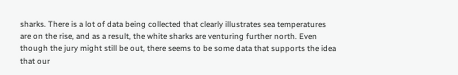sharks. There is a lot of data being collected that clearly illustrates sea temperatures are on the rise, and as a result, the white sharks are venturing further north. Even though the jury might still be out, there seems to be some data that supports the idea that our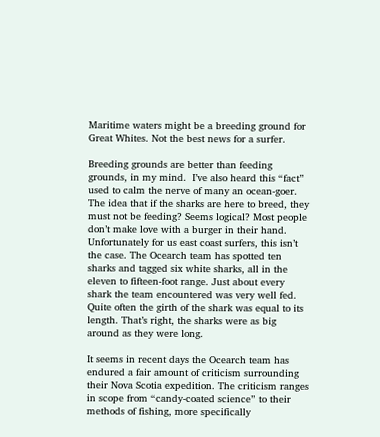Maritime waters might be a breeding ground for Great Whites. Not the best news for a surfer.

Breeding grounds are better than feeding grounds, in my mind.  I’ve also heard this “fact” used to calm the nerve of many an ocean-goer. The idea that if the sharks are here to breed, they must not be feeding? Seems logical? Most people don’t make love with a burger in their hand. Unfortunately for us east coast surfers, this isn’t the case. The Ocearch team has spotted ten sharks and tagged six white sharks, all in the eleven to fifteen-foot range. Just about every shark the team encountered was very well fed. Quite often the girth of the shark was equal to its length. That’s right, the sharks were as big around as they were long.

It seems in recent days the Ocearch team has endured a fair amount of criticism surrounding their Nova Scotia expedition. The criticism ranges in scope from “candy-coated science” to their methods of fishing, more specifically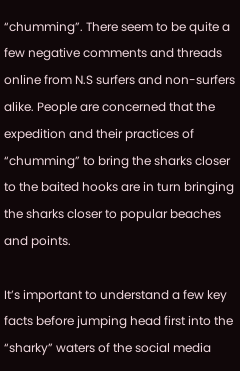“chumming”. There seem to be quite a few negative comments and threads online from N.S surfers and non-surfers alike. People are concerned that the expedition and their practices of “chumming” to bring the sharks closer to the baited hooks are in turn bringing the sharks closer to popular beaches and points.

It’s important to understand a few key facts before jumping head first into the “sharky” waters of the social media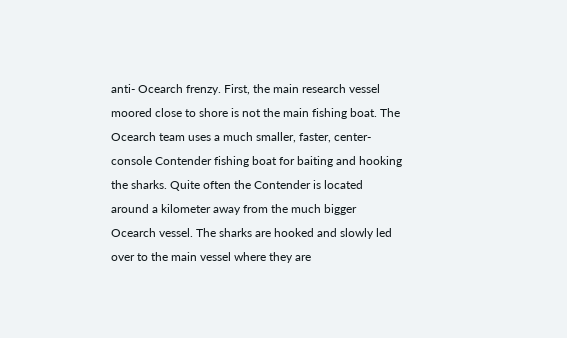anti- Ocearch frenzy. First, the main research vessel moored close to shore is not the main fishing boat. The Ocearch team uses a much smaller, faster, center-console Contender fishing boat for baiting and hooking the sharks. Quite often the Contender is located around a kilometer away from the much bigger Ocearch vessel. The sharks are hooked and slowly led over to the main vessel where they are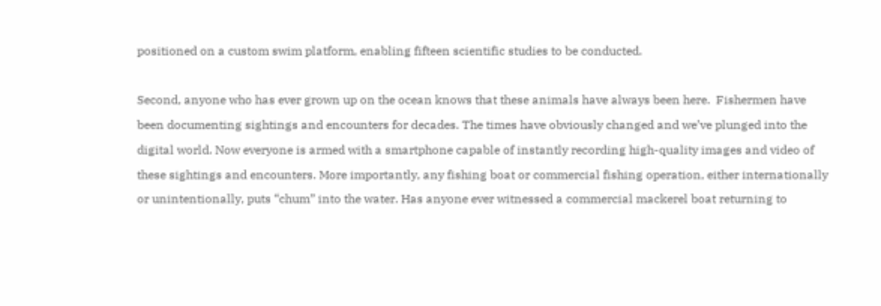positioned on a custom swim platform, enabling fifteen scientific studies to be conducted.

Second, anyone who has ever grown up on the ocean knows that these animals have always been here.  Fishermen have been documenting sightings and encounters for decades. The times have obviously changed and we’ve plunged into the digital world. Now everyone is armed with a smartphone capable of instantly recording high-quality images and video of these sightings and encounters. More importantly, any fishing boat or commercial fishing operation, either internationally or unintentionally, puts “chum” into the water. Has anyone ever witnessed a commercial mackerel boat returning to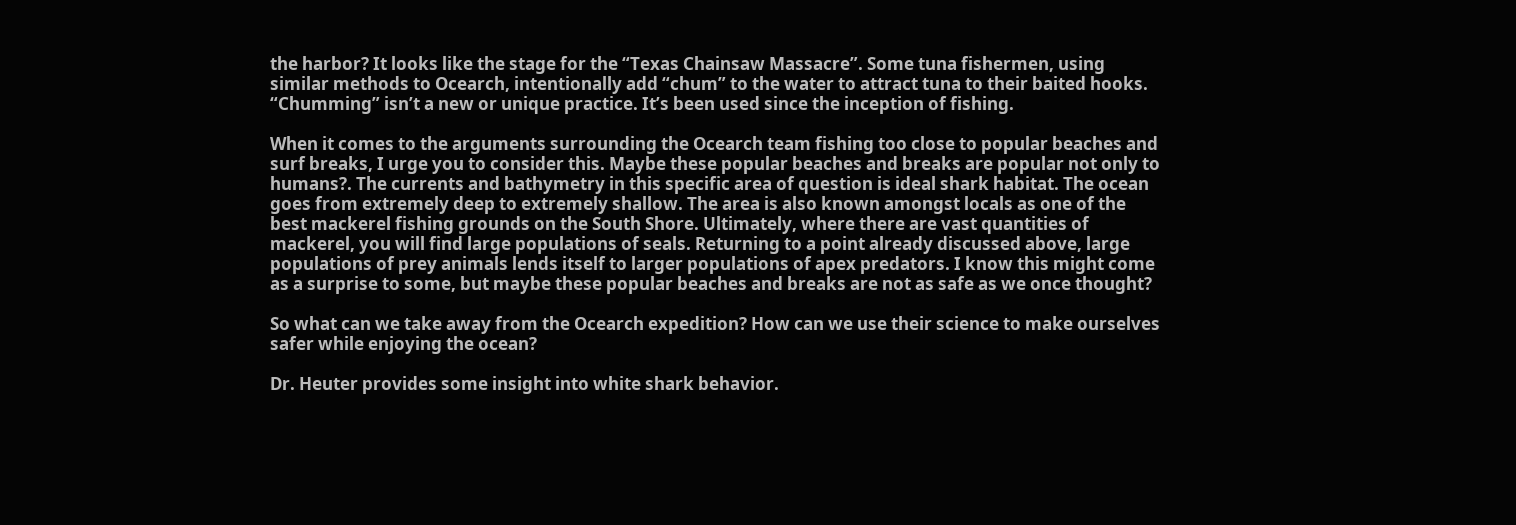the harbor? It looks like the stage for the “Texas Chainsaw Massacre”. Some tuna fishermen, using similar methods to Ocearch, intentionally add “chum” to the water to attract tuna to their baited hooks. “Chumming” isn’t a new or unique practice. It’s been used since the inception of fishing.

When it comes to the arguments surrounding the Ocearch team fishing too close to popular beaches and surf breaks, I urge you to consider this. Maybe these popular beaches and breaks are popular not only to humans?. The currents and bathymetry in this specific area of question is ideal shark habitat. The ocean goes from extremely deep to extremely shallow. The area is also known amongst locals as one of the best mackerel fishing grounds on the South Shore. Ultimately, where there are vast quantities of mackerel, you will find large populations of seals. Returning to a point already discussed above, large populations of prey animals lends itself to larger populations of apex predators. I know this might come as a surprise to some, but maybe these popular beaches and breaks are not as safe as we once thought?

So what can we take away from the Ocearch expedition? How can we use their science to make ourselves safer while enjoying the ocean?

Dr. Heuter provides some insight into white shark behavior.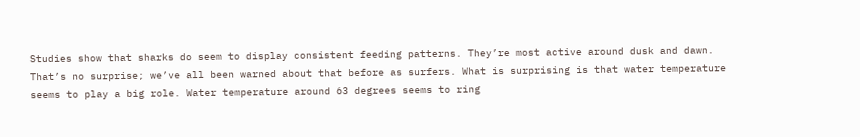Studies show that sharks do seem to display consistent feeding patterns. They’re most active around dusk and dawn. That’s no surprise; we’ve all been warned about that before as surfers. What is surprising is that water temperature seems to play a big role. Water temperature around 63 degrees seems to ring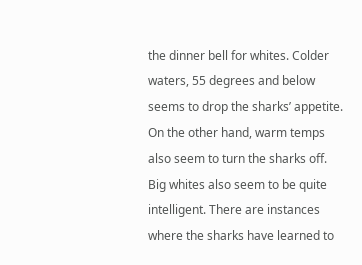the dinner bell for whites. Colder waters, 55 degrees and below seems to drop the sharks’ appetite. On the other hand, warm temps also seem to turn the sharks off. Big whites also seem to be quite intelligent. There are instances where the sharks have learned to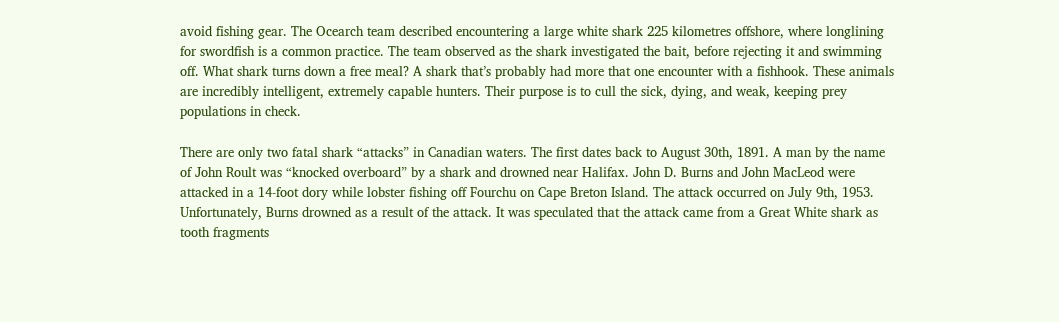avoid fishing gear. The Ocearch team described encountering a large white shark 225 kilometres offshore, where longlining for swordfish is a common practice. The team observed as the shark investigated the bait, before rejecting it and swimming off. What shark turns down a free meal? A shark that’s probably had more that one encounter with a fishhook. These animals are incredibly intelligent, extremely capable hunters. Their purpose is to cull the sick, dying, and weak, keeping prey populations in check.

There are only two fatal shark “attacks” in Canadian waters. The first dates back to August 30th, 1891. A man by the name of John Roult was “knocked overboard” by a shark and drowned near Halifax. John D. Burns and John MacLeod were attacked in a 14-foot dory while lobster fishing off Fourchu on Cape Breton Island. The attack occurred on July 9th, 1953. Unfortunately, Burns drowned as a result of the attack. It was speculated that the attack came from a Great White shark as tooth fragments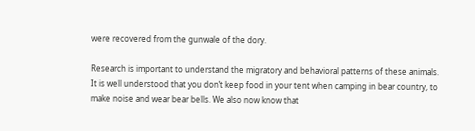were recovered from the gunwale of the dory.

Research is important to understand the migratory and behavioral patterns of these animals. It is well understood that you don’t keep food in your tent when camping in bear country, to make noise and wear bear bells. We also now know that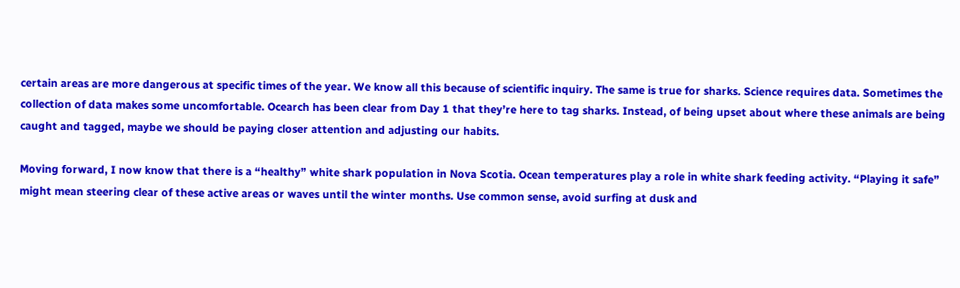certain areas are more dangerous at specific times of the year. We know all this because of scientific inquiry. The same is true for sharks. Science requires data. Sometimes the collection of data makes some uncomfortable. Ocearch has been clear from Day 1 that they’re here to tag sharks. Instead, of being upset about where these animals are being caught and tagged, maybe we should be paying closer attention and adjusting our habits.

Moving forward, I now know that there is a “healthy” white shark population in Nova Scotia. Ocean temperatures play a role in white shark feeding activity. “Playing it safe” might mean steering clear of these active areas or waves until the winter months. Use common sense, avoid surfing at dusk and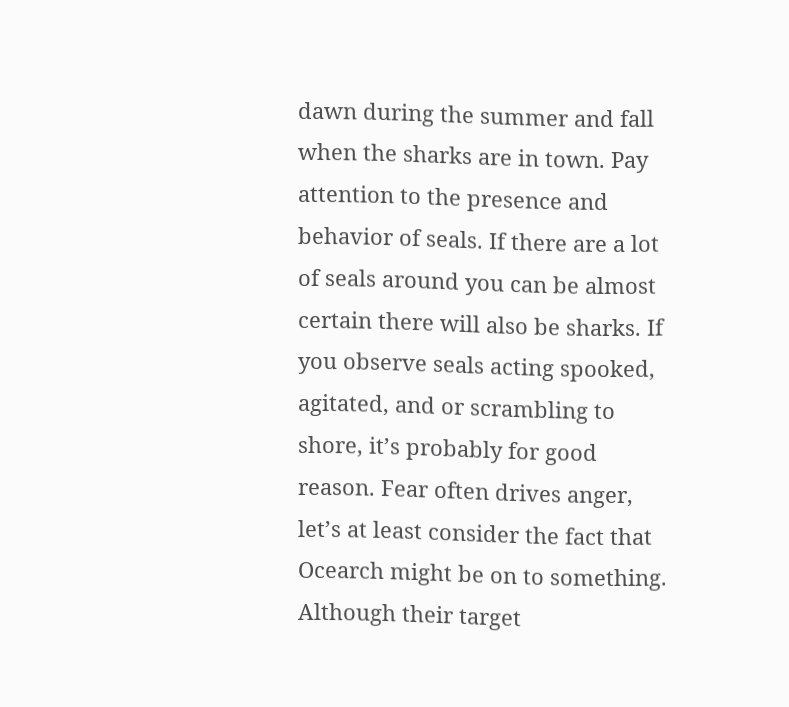dawn during the summer and fall when the sharks are in town. Pay attention to the presence and behavior of seals. If there are a lot of seals around you can be almost certain there will also be sharks. If you observe seals acting spooked, agitated, and or scrambling to shore, it’s probably for good reason. Fear often drives anger, let’s at least consider the fact that Ocearch might be on to something. Although their target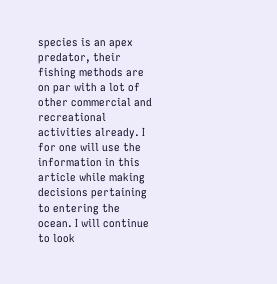species is an apex predator, their fishing methods are on par with a lot of other commercial and recreational activities already. I for one will use the information in this article while making decisions pertaining to entering the ocean. I will continue to look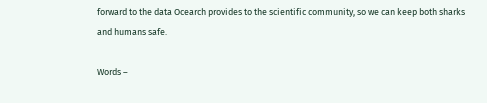forward to the data Ocearch provides to the scientific community, so we can keep both sharks and humans safe.

Words –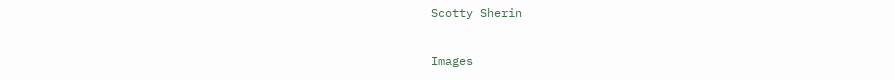Scotty Sherin

Images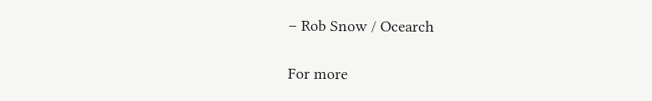– Rob Snow / Ocearch

For more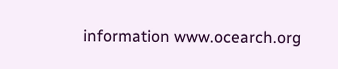information www.ocearch.org